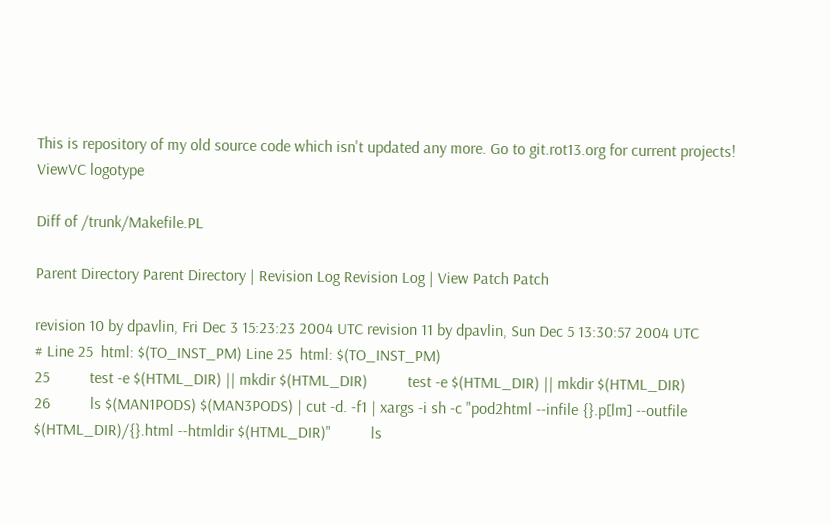This is repository of my old source code which isn't updated any more. Go to git.rot13.org for current projects!
ViewVC logotype

Diff of /trunk/Makefile.PL

Parent Directory Parent Directory | Revision Log Revision Log | View Patch Patch

revision 10 by dpavlin, Fri Dec 3 15:23:23 2004 UTC revision 11 by dpavlin, Sun Dec 5 13:30:57 2004 UTC
# Line 25  html: $(TO_INST_PM) Line 25  html: $(TO_INST_PM)
25          test -e $(HTML_DIR) || mkdir $(HTML_DIR)          test -e $(HTML_DIR) || mkdir $(HTML_DIR)
26          ls $(MAN1PODS) $(MAN3PODS) | cut -d. -f1 | xargs -i sh -c "pod2html --infile {}.p[lm] --outfile $(HTML_DIR)/{}.html --htmldir $(HTML_DIR)"          ls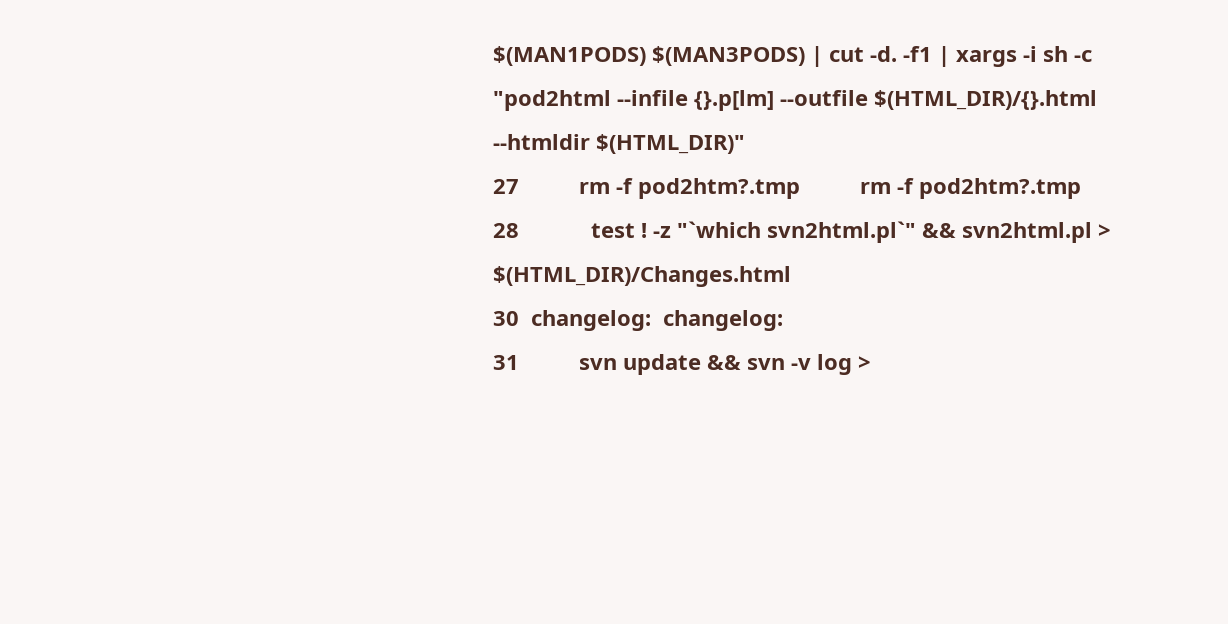$(MAN1PODS) $(MAN3PODS) | cut -d. -f1 | xargs -i sh -c "pod2html --infile {}.p[lm] --outfile $(HTML_DIR)/{}.html --htmldir $(HTML_DIR)"
27          rm -f pod2htm?.tmp          rm -f pod2htm?.tmp
28            test ! -z "`which svn2html.pl`" && svn2html.pl > $(HTML_DIR)/Changes.html
30  changelog:  changelog:
31          svn update && svn -v log >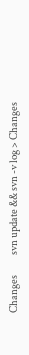Changes          svn update && svn -v log > Changes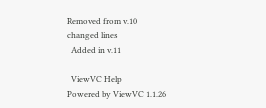Removed from v.10
changed lines
  Added in v.11

  ViewVC Help
Powered by ViewVC 1.1.26